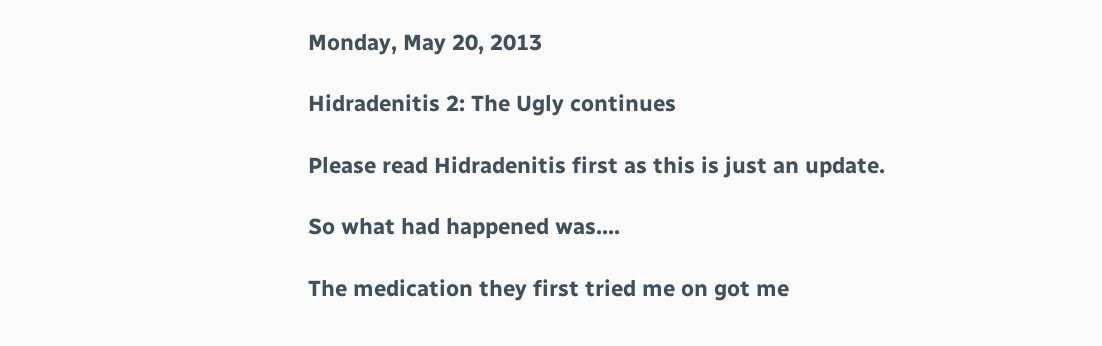Monday, May 20, 2013

Hidradenitis 2: The Ugly continues

Please read Hidradenitis first as this is just an update.

So what had happened was....

The medication they first tried me on got me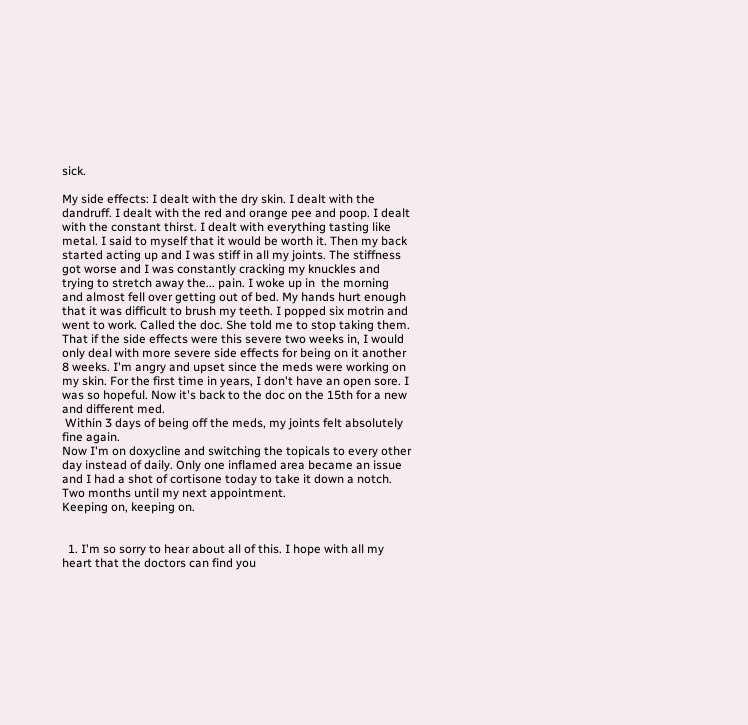sick.

My side effects: I dealt with the dry skin. I dealt with the dandruff. I dealt with the red and orange pee and poop. I dealt with the constant thirst. I dealt with everything tasting like metal. I said to myself that it would be worth it. Then my back started acting up and I was stiff in all my joints. The stiffness got worse and I was constantly cracking my knuckles and trying to stretch away the... pain. I woke up in  the morning and almost fell over getting out of bed. My hands hurt enough that it was difficult to brush my teeth. I popped six motrin and went to work. Called the doc. She told me to stop taking them. That if the side effects were this severe two weeks in, I would only deal with more severe side effects for being on it another 8 weeks. I'm angry and upset since the meds were working on my skin. For the first time in years, I don't have an open sore. I was so hopeful. Now it's back to the doc on the 15th for a new and different med.
 Within 3 days of being off the meds, my joints felt absolutely fine again.
Now I'm on doxycline and switching the topicals to every other day instead of daily. Only one inflamed area became an issue and I had a shot of cortisone today to take it down a notch. Two months until my next appointment.
Keeping on, keeping on.


  1. I'm so sorry to hear about all of this. I hope with all my heart that the doctors can find you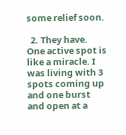some relief soon.

  2. They have. One active spot is like a miracle. I was living with 3 spots coming up and one burst and open at a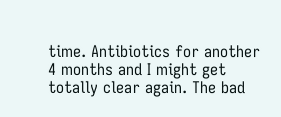time. Antibiotics for another 4 months and I might get totally clear again. The bad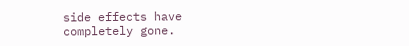side effects have completely gone.